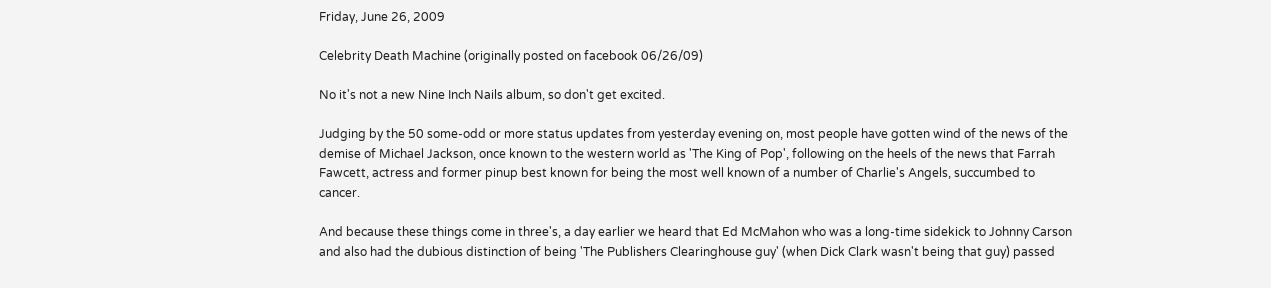Friday, June 26, 2009

Celebrity Death Machine (originally posted on facebook 06/26/09)

No it's not a new Nine Inch Nails album, so don't get excited.

Judging by the 50 some-odd or more status updates from yesterday evening on, most people have gotten wind of the news of the demise of Michael Jackson, once known to the western world as 'The King of Pop', following on the heels of the news that Farrah Fawcett, actress and former pinup best known for being the most well known of a number of Charlie's Angels, succumbed to cancer.

And because these things come in three's, a day earlier we heard that Ed McMahon who was a long-time sidekick to Johnny Carson and also had the dubious distinction of being 'The Publishers Clearinghouse guy' (when Dick Clark wasn't being that guy) passed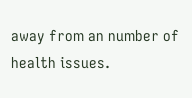away from an number of health issues.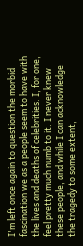I'm left once again to question the morbid fascination we as a people seem to have with the lives and deaths of celebrities. I, for one, feel pretty much numb to it. I never knew these people, and while I can acknowledge the tragedy to some extent,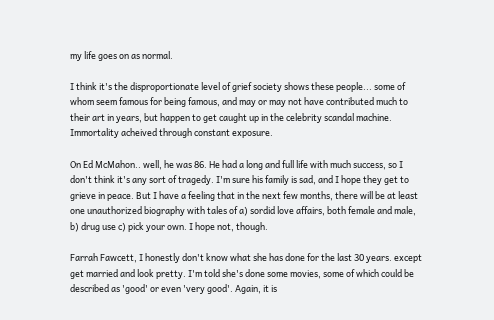my life goes on as normal.

I think it's the disproportionate level of grief society shows these people... some of whom seem famous for being famous, and may or may not have contributed much to their art in years, but happen to get caught up in the celebrity scandal machine. Immortality acheived through constant exposure.

On Ed McMahon.. well, he was 86. He had a long and full life with much success, so I don't think it's any sort of tragedy. I'm sure his family is sad, and I hope they get to grieve in peace. But I have a feeling that in the next few months, there will be at least one unauthorized biography with tales of a) sordid love affairs, both female and male, b) drug use c) pick your own. I hope not, though.

Farrah Fawcett, I honestly don't know what she has done for the last 30 years. except get married and look pretty. I'm told she's done some movies, some of which could be described as 'good' or even 'very good'. Again, it is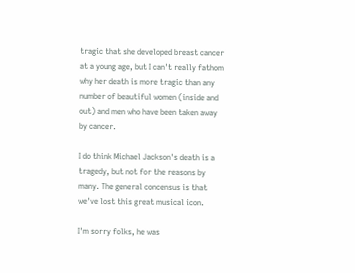tragic that she developed breast cancer at a young age, but I can't really fathom why her death is more tragic than any number of beautiful women (inside and out) and men who have been taken away by cancer.

I do think Michael Jackson's death is a tragedy, but not for the reasons by many. The general concensus is that we've lost this great musical icon.

I'm sorry folks, he was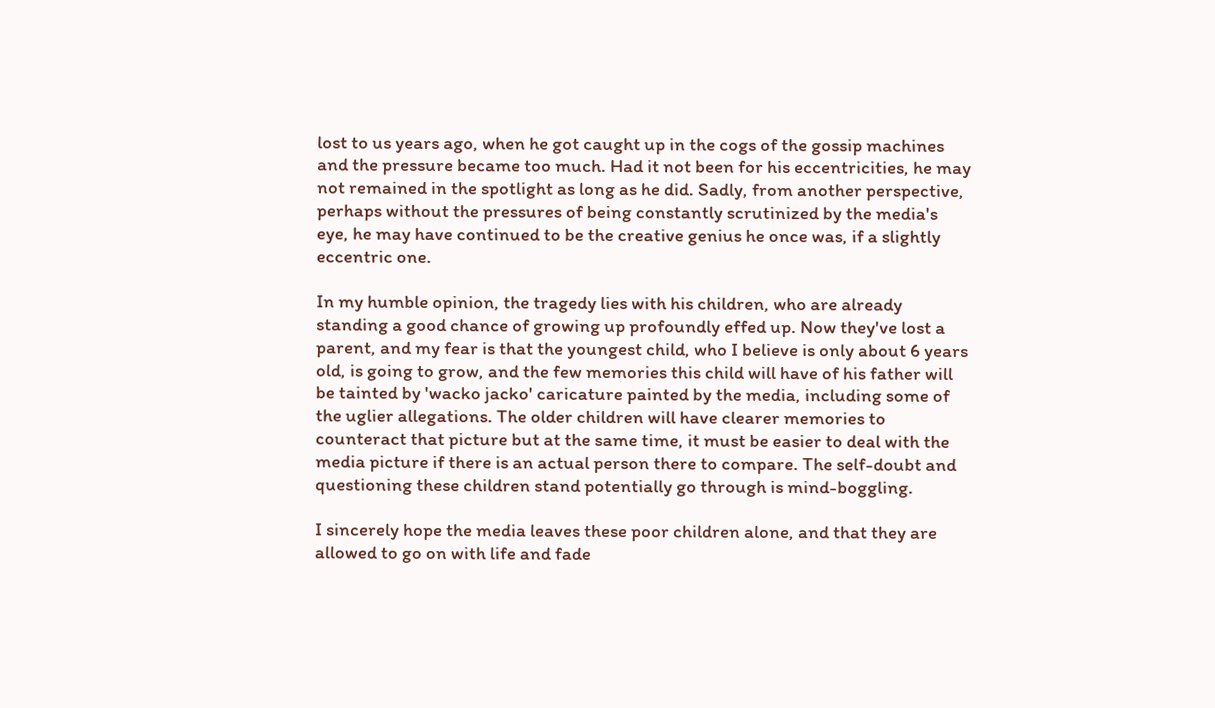lost to us years ago, when he got caught up in the cogs of the gossip machines and the pressure became too much. Had it not been for his eccentricities, he may not remained in the spotlight as long as he did. Sadly, from another perspective, perhaps without the pressures of being constantly scrutinized by the media's eye, he may have continued to be the creative genius he once was, if a slightly eccentric one.

In my humble opinion, the tragedy lies with his children, who are already standing a good chance of growing up profoundly effed up. Now they've lost a parent, and my fear is that the youngest child, who I believe is only about 6 years old, is going to grow, and the few memories this child will have of his father will be tainted by 'wacko jacko' caricature painted by the media, including some of the uglier allegations. The older children will have clearer memories to counteract that picture but at the same time, it must be easier to deal with the media picture if there is an actual person there to compare. The self-doubt and questioning these children stand potentially go through is mind-boggling.

I sincerely hope the media leaves these poor children alone, and that they are allowed to go on with life and fade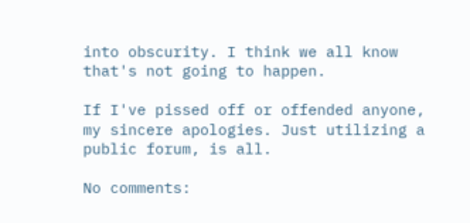into obscurity. I think we all know that's not going to happen.

If I've pissed off or offended anyone, my sincere apologies. Just utilizing a public forum, is all.

No comments: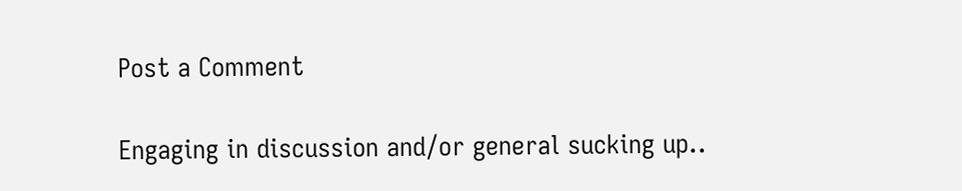Post a Comment

Engaging in discussion and/or general sucking up..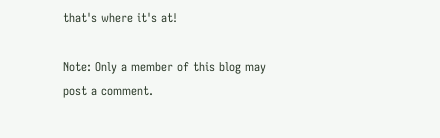that's where it's at!

Note: Only a member of this blog may post a comment.